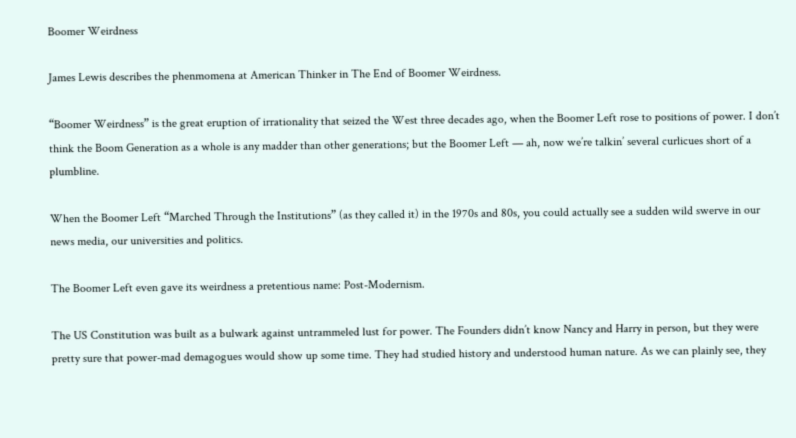Boomer Weirdness

James Lewis describes the phenmomena at American Thinker in The End of Boomer Weirdness.

“Boomer Weirdness” is the great eruption of irrationality that seized the West three decades ago, when the Boomer Left rose to positions of power. I don’t think the Boom Generation as a whole is any madder than other generations; but the Boomer Left — ah, now we’re talkin’ several curlicues short of a plumbline.

When the Boomer Left “Marched Through the Institutions” (as they called it) in the 1970s and 80s, you could actually see a sudden wild swerve in our news media, our universities and politics.

The Boomer Left even gave its weirdness a pretentious name: Post-Modernism.

The US Constitution was built as a bulwark against untrammeled lust for power. The Founders didn’t know Nancy and Harry in person, but they were pretty sure that power-mad demagogues would show up some time. They had studied history and understood human nature. As we can plainly see, they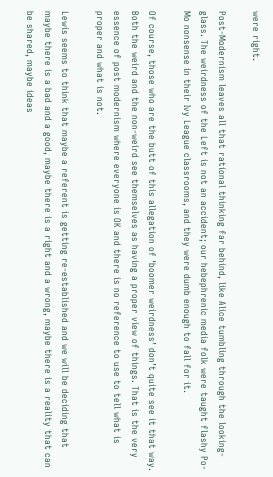were right.

Post-Modernism leaves all that rational thinking far behind, like Alice tumbling through the looking-glass. The weirdness of the Left is not an accident; our hebephrenic media folk were taught flashy Po-Mo nonsense in their Ivy League classrooms, and they were dumb enough to fall for it.

Of course, those who are the butt of this allegation of ‘boomer weirdness’ don’t quite see it that way. Both the weird and the non-weird see themselves as having a proper view of things. That is the very essence of post modernism where everyone is OK and there is no reference to use to tell what is proper and what is not.

Lewis seems to think that maybe a referent is getting re-established and we will be deciding that maybe there is a bad and a good, maybe there is a right and a wrong, maybe there is a reality that can be shared, maybe ideas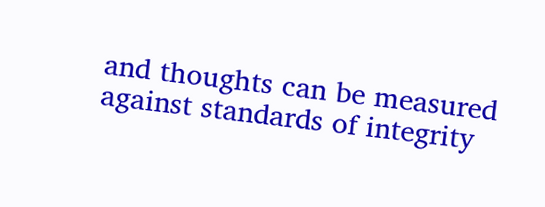and thoughts can be measured against standards of integrity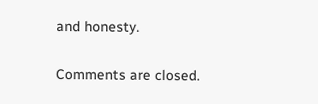and honesty.


Comments are closed.